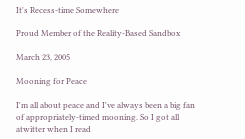It's Recess-time Somewhere

Proud Member of the Reality-Based Sandbox

March 23, 2005

Mooning for Peace

I'm all about peace and I've always been a big fan of appropriately-timed mooning. So I got all atwitter when I read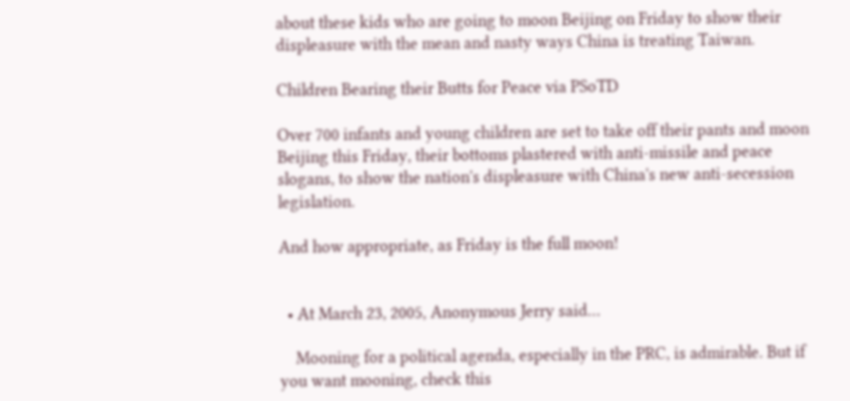about these kids who are going to moon Beijing on Friday to show their displeasure with the mean and nasty ways China is treating Taiwan.

Children Bearing their Butts for Peace via PSoTD

Over 700 infants and young children are set to take off their pants and moon Beijing this Friday, their bottoms plastered with anti-missile and peace slogans, to show the nation's displeasure with China's new anti-secession legislation.

And how appropriate, as Friday is the full moon!


  • At March 23, 2005, Anonymous Jerry said…

    Mooning for a political agenda, especially in the PRC, is admirable. But if you want mooning, check this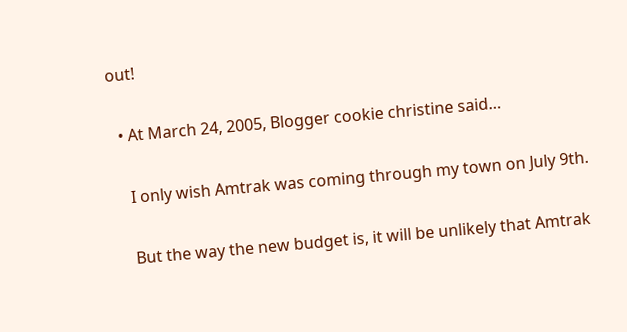out!

  • At March 24, 2005, Blogger cookie christine said…

    I only wish Amtrak was coming through my town on July 9th.

    But the way the new budget is, it will be unlikely that Amtrak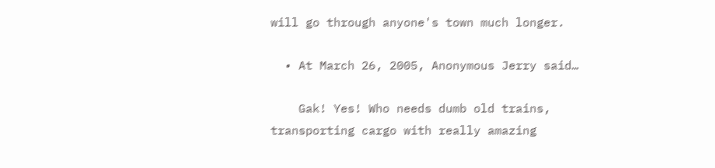will go through anyone's town much longer.

  • At March 26, 2005, Anonymous Jerry said…

    Gak! Yes! Who needs dumb old trains, transporting cargo with really amazing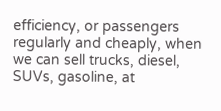efficiency, or passengers regularly and cheaply, when we can sell trucks, diesel, SUVs, gasoline, at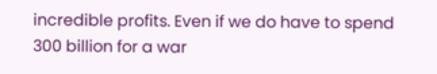incredible profits. Even if we do have to spend 300 billion for a war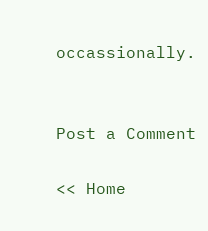occassionally.


Post a Comment

<< Home